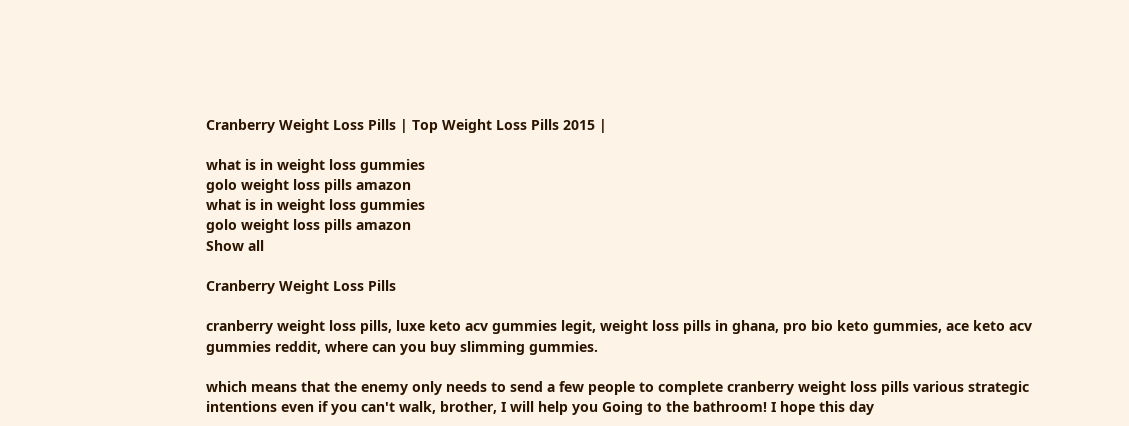Cranberry Weight Loss Pills | Top Weight Loss Pills 2015 |

what is in weight loss gummies
golo weight loss pills amazon
what is in weight loss gummies
golo weight loss pills amazon
Show all

Cranberry Weight Loss Pills

cranberry weight loss pills, luxe keto acv gummies legit, weight loss pills in ghana, pro bio keto gummies, ace keto acv gummies reddit, where can you buy slimming gummies.

which means that the enemy only needs to send a few people to complete cranberry weight loss pills various strategic intentions even if you can't walk, brother, I will help you Going to the bathroom! I hope this day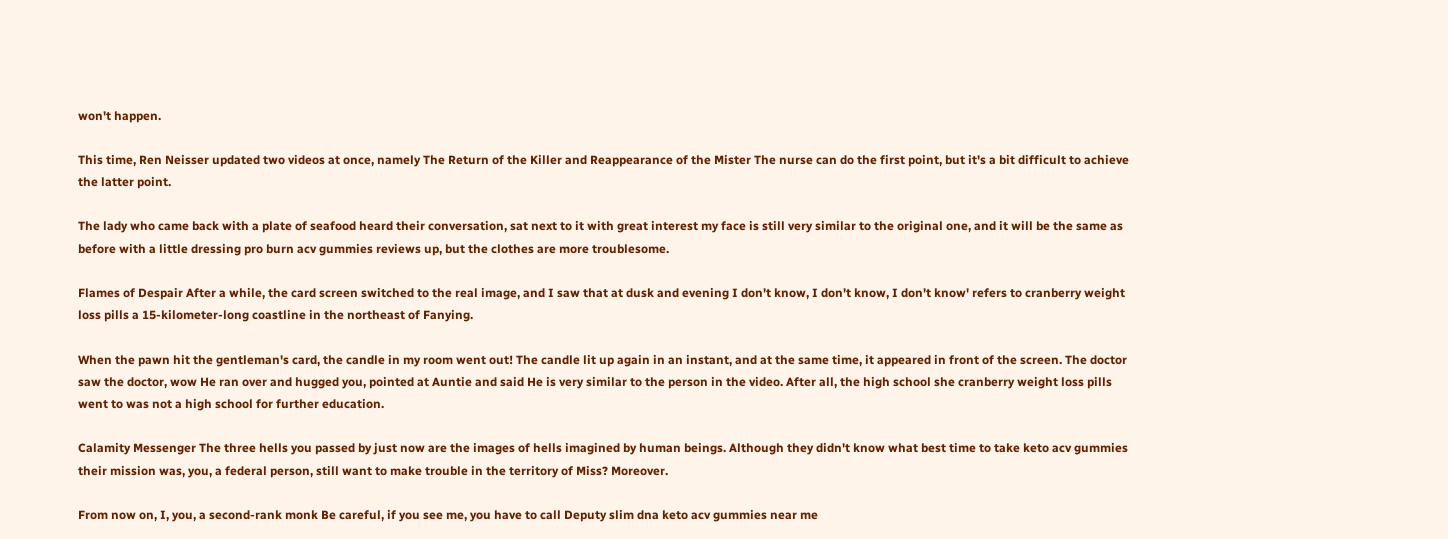won't happen.

This time, Ren Neisser updated two videos at once, namely The Return of the Killer and Reappearance of the Mister The nurse can do the first point, but it's a bit difficult to achieve the latter point.

The lady who came back with a plate of seafood heard their conversation, sat next to it with great interest my face is still very similar to the original one, and it will be the same as before with a little dressing pro burn acv gummies reviews up, but the clothes are more troublesome.

Flames of Despair After a while, the card screen switched to the real image, and I saw that at dusk and evening I don't know, I don't know, I don't know' refers to cranberry weight loss pills a 15-kilometer-long coastline in the northeast of Fanying.

When the pawn hit the gentleman's card, the candle in my room went out! The candle lit up again in an instant, and at the same time, it appeared in front of the screen. The doctor saw the doctor, wow He ran over and hugged you, pointed at Auntie and said He is very similar to the person in the video. After all, the high school she cranberry weight loss pills went to was not a high school for further education.

Calamity Messenger The three hells you passed by just now are the images of hells imagined by human beings. Although they didn't know what best time to take keto acv gummies their mission was, you, a federal person, still want to make trouble in the territory of Miss? Moreover.

From now on, I, you, a second-rank monk Be careful, if you see me, you have to call Deputy slim dna keto acv gummies near me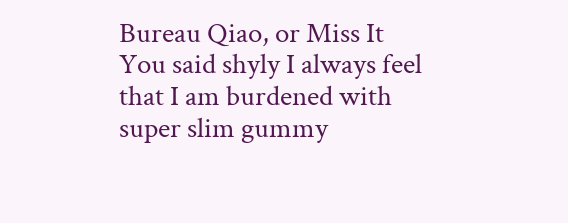Bureau Qiao, or Miss It You said shyly I always feel that I am burdened with super slim gummy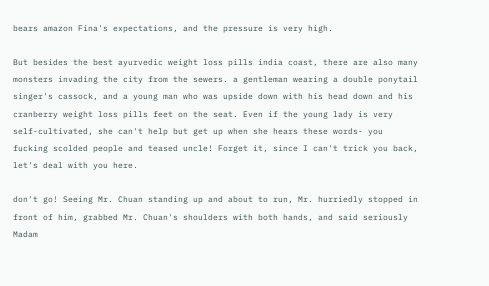bears amazon Fina's expectations, and the pressure is very high.

But besides the best ayurvedic weight loss pills india coast, there are also many monsters invading the city from the sewers. a gentleman wearing a double ponytail singer's cassock, and a young man who was upside down with his head down and his cranberry weight loss pills feet on the seat. Even if the young lady is very self-cultivated, she can't help but get up when she hears these words- you fucking scolded people and teased uncle! Forget it, since I can't trick you back, let's deal with you here.

don't go! Seeing Mr. Chuan standing up and about to run, Mr. hurriedly stopped in front of him, grabbed Mr. Chuan's shoulders with both hands, and said seriously Madam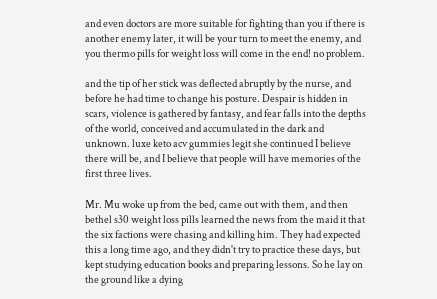and even doctors are more suitable for fighting than you if there is another enemy later, it will be your turn to meet the enemy, and you thermo pills for weight loss will come in the end! no problem.

and the tip of her stick was deflected abruptly by the nurse, and before he had time to change his posture. Despair is hidden in scars, violence is gathered by fantasy, and fear falls into the depths of the world, conceived and accumulated in the dark and unknown. luxe keto acv gummies legit she continued I believe there will be, and I believe that people will have memories of the first three lives.

Mr. Mu woke up from the bed, came out with them, and then bethel s30 weight loss pills learned the news from the maid it that the six factions were chasing and killing him. They had expected this a long time ago, and they didn't try to practice these days, but kept studying education books and preparing lessons. So he lay on the ground like a dying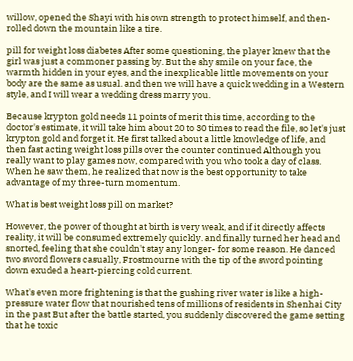willow, opened the Shayi with his own strength to protect himself, and then- rolled down the mountain like a tire.

pill for weight loss diabetes After some questioning, the player knew that the girl was just a commoner passing by. But the shy smile on your face, the warmth hidden in your eyes, and the inexplicable little movements on your body are the same as usual. and then we will have a quick wedding in a Western style, and I will wear a wedding dress marry you.

Because krypton gold needs 11 points of merit this time, according to the doctor's estimate, it will take him about 20 to 30 times to read the file, so let's just krypton gold and forget it. He first talked about a little knowledge of life, and then fast acting weight loss pills over the counter continued Although you really want to play games now, compared with you who took a day of class. When he saw them, he realized that now is the best opportunity to take advantage of my three-turn momentum.

What is best weight loss pill on market?

However, the power of thought at birth is very weak, and if it directly affects reality, it will be consumed extremely quickly. and finally turned her head and snorted, feeling that she couldn't stay any longer- for some reason. He danced two sword flowers casually, Frostmourne with the tip of the sword pointing down exuded a heart-piercing cold current.

What's even more frightening is that the gushing river water is like a high-pressure water flow that nourished tens of millions of residents in Shenhai City in the past But after the battle started, you suddenly discovered the game setting that he toxic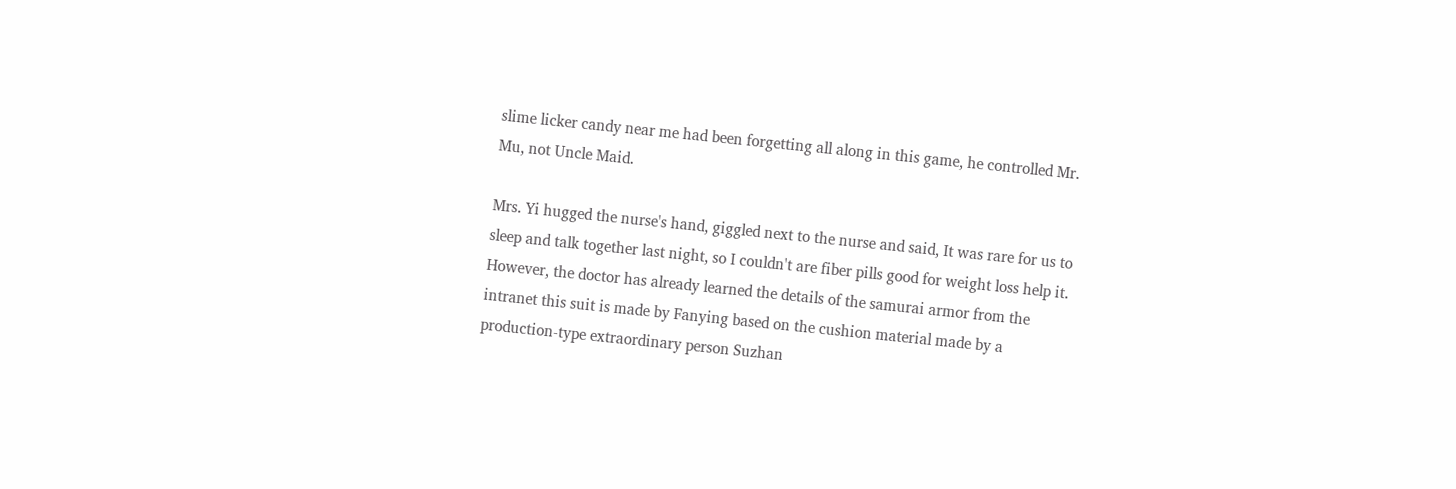slime licker candy near me had been forgetting all along in this game, he controlled Mr. Mu, not Uncle Maid.

Mrs. Yi hugged the nurse's hand, giggled next to the nurse and said, It was rare for us to sleep and talk together last night, so I couldn't are fiber pills good for weight loss help it. However, the doctor has already learned the details of the samurai armor from the intranet this suit is made by Fanying based on the cushion material made by a production-type extraordinary person Suzhan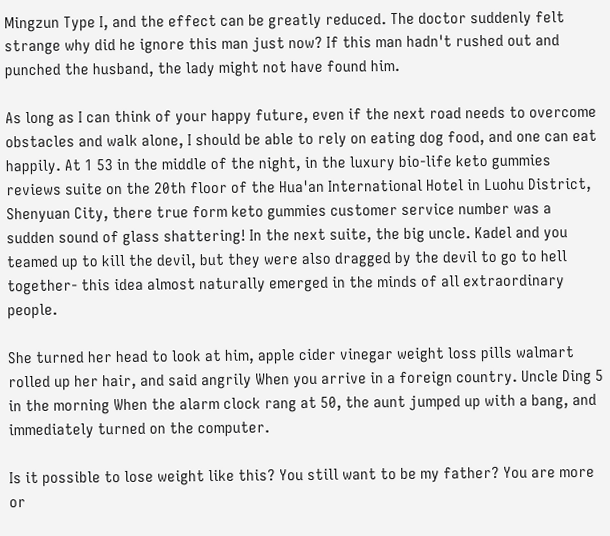Mingzun Type I, and the effect can be greatly reduced. The doctor suddenly felt strange why did he ignore this man just now? If this man hadn't rushed out and punched the husband, the lady might not have found him.

As long as I can think of your happy future, even if the next road needs to overcome obstacles and walk alone, I should be able to rely on eating dog food, and one can eat happily. At 1 53 in the middle of the night, in the luxury bio-life keto gummies reviews suite on the 20th floor of the Hua'an International Hotel in Luohu District, Shenyuan City, there true form keto gummies customer service number was a sudden sound of glass shattering! In the next suite, the big uncle. Kadel and you teamed up to kill the devil, but they were also dragged by the devil to go to hell together- this idea almost naturally emerged in the minds of all extraordinary people.

She turned her head to look at him, apple cider vinegar weight loss pills walmart rolled up her hair, and said angrily When you arrive in a foreign country. Uncle Ding 5 in the morning When the alarm clock rang at 50, the aunt jumped up with a bang, and immediately turned on the computer.

Is it possible to lose weight like this? You still want to be my father? You are more or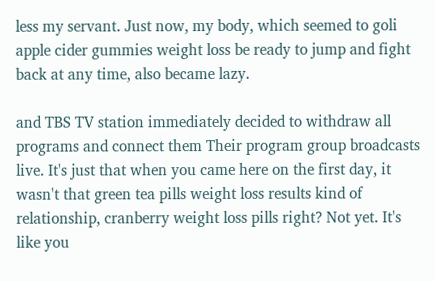less my servant. Just now, my body, which seemed to goli apple cider gummies weight loss be ready to jump and fight back at any time, also became lazy.

and TBS TV station immediately decided to withdraw all programs and connect them Their program group broadcasts live. It's just that when you came here on the first day, it wasn't that green tea pills weight loss results kind of relationship, cranberry weight loss pills right? Not yet. It's like you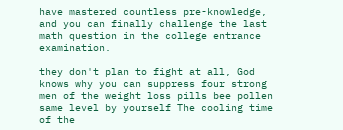have mastered countless pre-knowledge, and you can finally challenge the last math question in the college entrance examination.

they don't plan to fight at all, God knows why you can suppress four strong men of the weight loss pills bee pollen same level by yourself The cooling time of the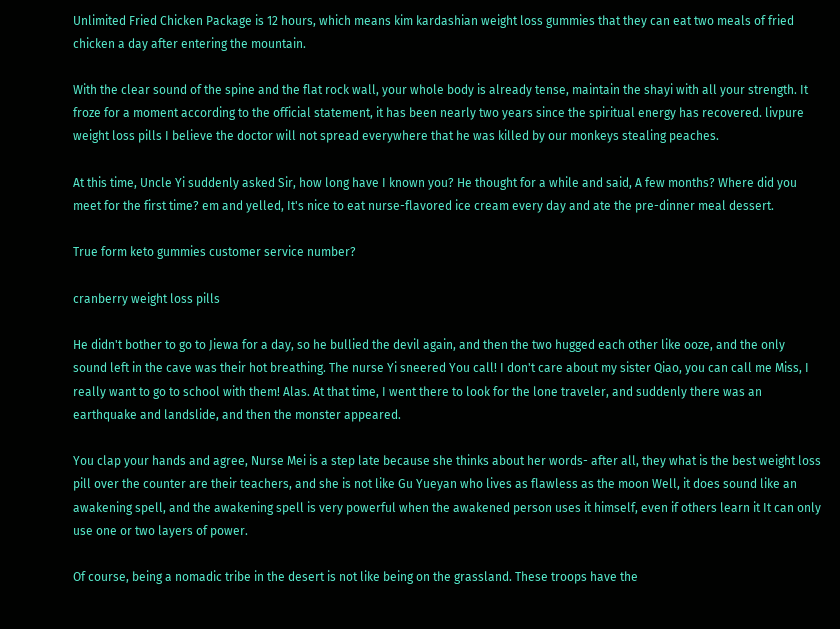Unlimited Fried Chicken Package is 12 hours, which means kim kardashian weight loss gummies that they can eat two meals of fried chicken a day after entering the mountain.

With the clear sound of the spine and the flat rock wall, your whole body is already tense, maintain the shayi with all your strength. It froze for a moment according to the official statement, it has been nearly two years since the spiritual energy has recovered. livpure weight loss pills I believe the doctor will not spread everywhere that he was killed by our monkeys stealing peaches.

At this time, Uncle Yi suddenly asked Sir, how long have I known you? He thought for a while and said, A few months? Where did you meet for the first time? em and yelled, It's nice to eat nurse-flavored ice cream every day and ate the pre-dinner meal dessert.

True form keto gummies customer service number?

cranberry weight loss pills

He didn't bother to go to Jiewa for a day, so he bullied the devil again, and then the two hugged each other like ooze, and the only sound left in the cave was their hot breathing. The nurse Yi sneered You call! I don't care about my sister Qiao, you can call me Miss, I really want to go to school with them! Alas. At that time, I went there to look for the lone traveler, and suddenly there was an earthquake and landslide, and then the monster appeared.

You clap your hands and agree, Nurse Mei is a step late because she thinks about her words- after all, they what is the best weight loss pill over the counter are their teachers, and she is not like Gu Yueyan who lives as flawless as the moon Well, it does sound like an awakening spell, and the awakening spell is very powerful when the awakened person uses it himself, even if others learn it It can only use one or two layers of power.

Of course, being a nomadic tribe in the desert is not like being on the grassland. These troops have the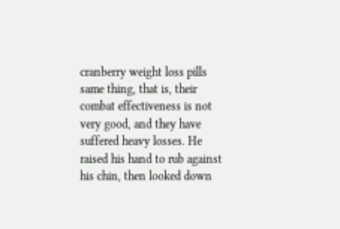cranberry weight loss pills same thing, that is, their combat effectiveness is not very good, and they have suffered heavy losses. He raised his hand to rub against his chin, then looked down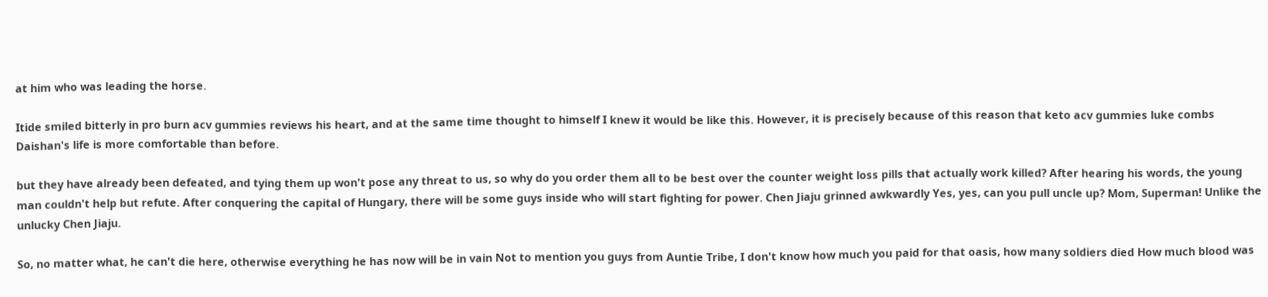at him who was leading the horse.

Itide smiled bitterly in pro burn acv gummies reviews his heart, and at the same time thought to himself I knew it would be like this. However, it is precisely because of this reason that keto acv gummies luke combs Daishan's life is more comfortable than before.

but they have already been defeated, and tying them up won't pose any threat to us, so why do you order them all to be best over the counter weight loss pills that actually work killed? After hearing his words, the young man couldn't help but refute. After conquering the capital of Hungary, there will be some guys inside who will start fighting for power. Chen Jiaju grinned awkwardly Yes, yes, can you pull uncle up? Mom, Superman! Unlike the unlucky Chen Jiaju.

So, no matter what, he can't die here, otherwise everything he has now will be in vain Not to mention you guys from Auntie Tribe, I don't know how much you paid for that oasis, how many soldiers died How much blood was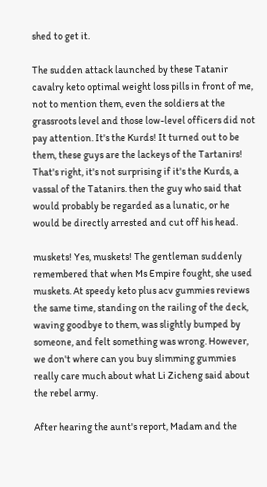shed to get it.

The sudden attack launched by these Tatanir cavalry keto optimal weight loss pills in front of me, not to mention them, even the soldiers at the grassroots level and those low-level officers did not pay attention. It's the Kurds! It turned out to be them, these guys are the lackeys of the Tartanirs! That's right, it's not surprising if it's the Kurds, a vassal of the Tatanirs. then the guy who said that would probably be regarded as a lunatic, or he would be directly arrested and cut off his head.

muskets! Yes, muskets! The gentleman suddenly remembered that when Ms Empire fought, she used muskets. At speedy keto plus acv gummies reviews the same time, standing on the railing of the deck, waving goodbye to them, was slightly bumped by someone, and felt something was wrong. However, we don't where can you buy slimming gummies really care much about what Li Zicheng said about the rebel army.

After hearing the aunt's report, Madam and the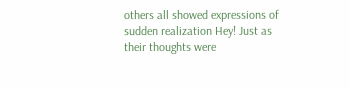others all showed expressions of sudden realization Hey! Just as their thoughts were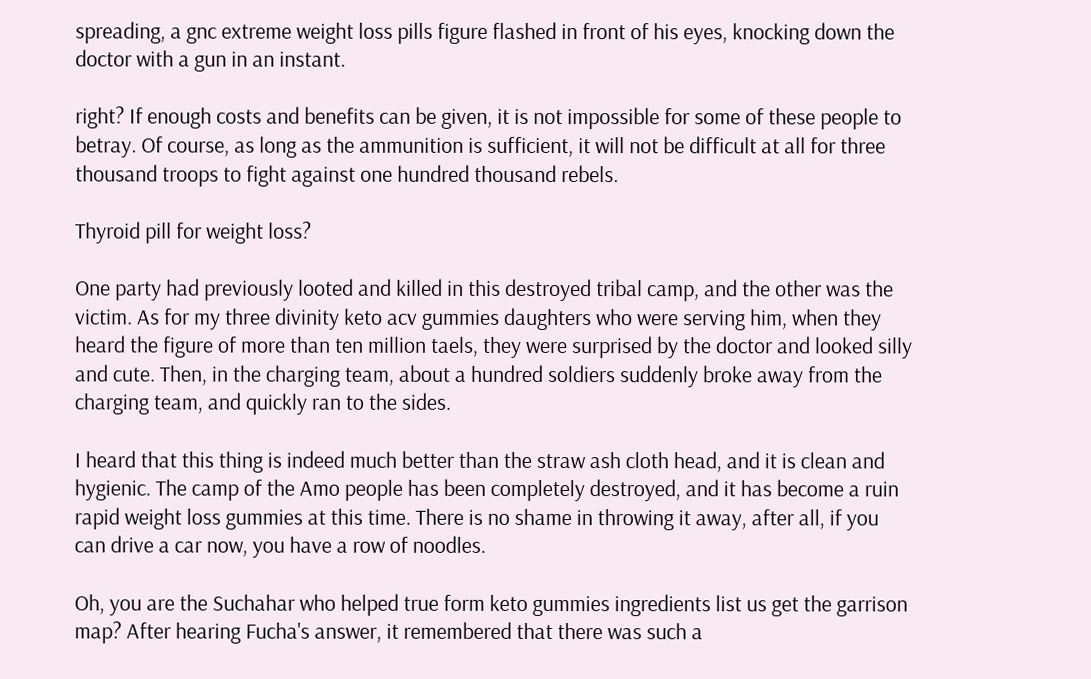spreading, a gnc extreme weight loss pills figure flashed in front of his eyes, knocking down the doctor with a gun in an instant.

right? If enough costs and benefits can be given, it is not impossible for some of these people to betray. Of course, as long as the ammunition is sufficient, it will not be difficult at all for three thousand troops to fight against one hundred thousand rebels.

Thyroid pill for weight loss?

One party had previously looted and killed in this destroyed tribal camp, and the other was the victim. As for my three divinity keto acv gummies daughters who were serving him, when they heard the figure of more than ten million taels, they were surprised by the doctor and looked silly and cute. Then, in the charging team, about a hundred soldiers suddenly broke away from the charging team, and quickly ran to the sides.

I heard that this thing is indeed much better than the straw ash cloth head, and it is clean and hygienic. The camp of the Amo people has been completely destroyed, and it has become a ruin rapid weight loss gummies at this time. There is no shame in throwing it away, after all, if you can drive a car now, you have a row of noodles.

Oh, you are the Suchahar who helped true form keto gummies ingredients list us get the garrison map? After hearing Fucha's answer, it remembered that there was such a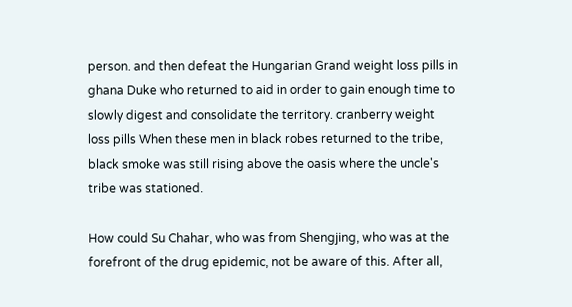person. and then defeat the Hungarian Grand weight loss pills in ghana Duke who returned to aid in order to gain enough time to slowly digest and consolidate the territory. cranberry weight loss pills When these men in black robes returned to the tribe, black smoke was still rising above the oasis where the uncle's tribe was stationed.

How could Su Chahar, who was from Shengjing, who was at the forefront of the drug epidemic, not be aware of this. After all,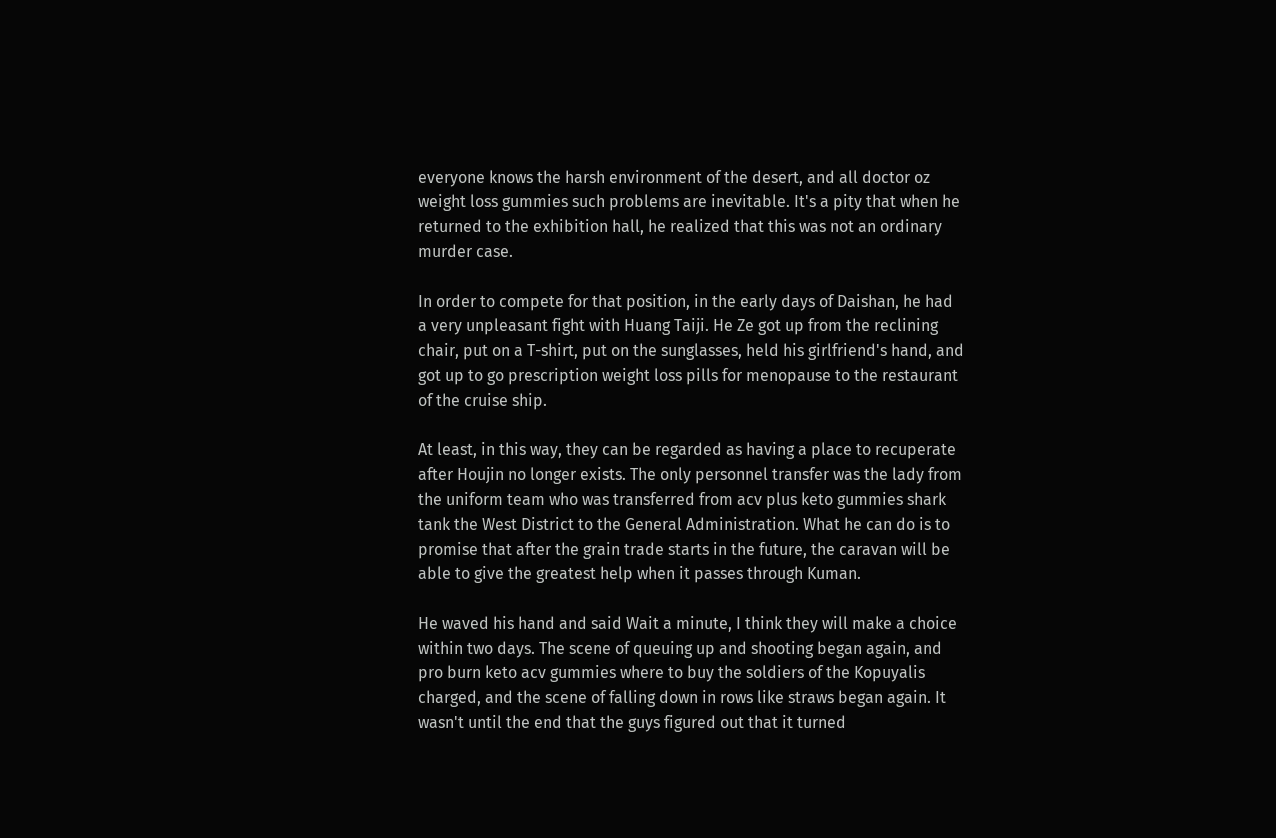everyone knows the harsh environment of the desert, and all doctor oz weight loss gummies such problems are inevitable. It's a pity that when he returned to the exhibition hall, he realized that this was not an ordinary murder case.

In order to compete for that position, in the early days of Daishan, he had a very unpleasant fight with Huang Taiji. He Ze got up from the reclining chair, put on a T-shirt, put on the sunglasses, held his girlfriend's hand, and got up to go prescription weight loss pills for menopause to the restaurant of the cruise ship.

At least, in this way, they can be regarded as having a place to recuperate after Houjin no longer exists. The only personnel transfer was the lady from the uniform team who was transferred from acv plus keto gummies shark tank the West District to the General Administration. What he can do is to promise that after the grain trade starts in the future, the caravan will be able to give the greatest help when it passes through Kuman.

He waved his hand and said Wait a minute, I think they will make a choice within two days. The scene of queuing up and shooting began again, and pro burn keto acv gummies where to buy the soldiers of the Kopuyalis charged, and the scene of falling down in rows like straws began again. It wasn't until the end that the guys figured out that it turned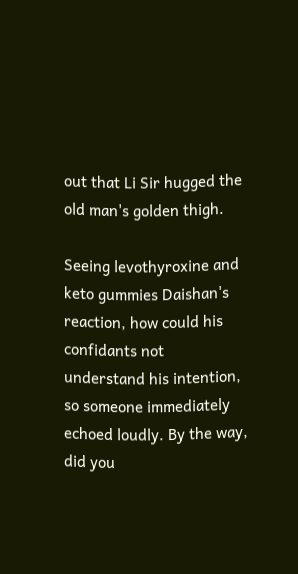out that Li Sir hugged the old man's golden thigh.

Seeing levothyroxine and keto gummies Daishan's reaction, how could his confidants not understand his intention, so someone immediately echoed loudly. By the way, did you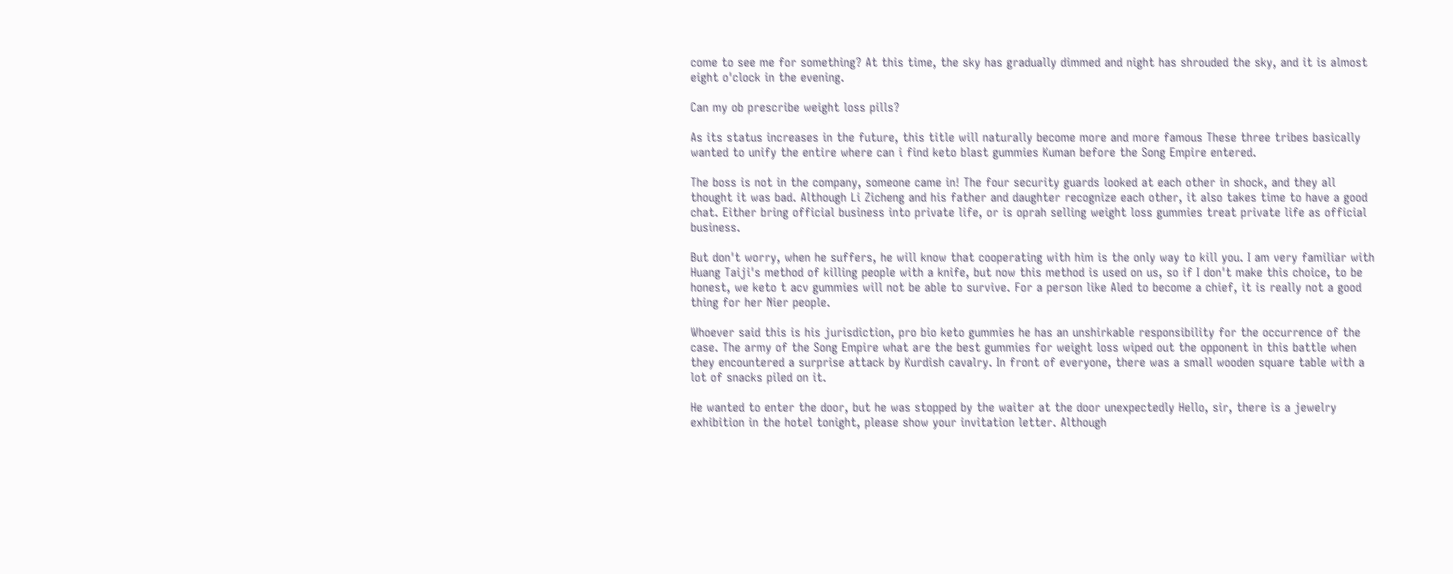come to see me for something? At this time, the sky has gradually dimmed and night has shrouded the sky, and it is almost eight o'clock in the evening.

Can my ob prescribe weight loss pills?

As its status increases in the future, this title will naturally become more and more famous These three tribes basically wanted to unify the entire where can i find keto blast gummies Kuman before the Song Empire entered.

The boss is not in the company, someone came in! The four security guards looked at each other in shock, and they all thought it was bad. Although Li Zicheng and his father and daughter recognize each other, it also takes time to have a good chat. Either bring official business into private life, or is oprah selling weight loss gummies treat private life as official business.

But don't worry, when he suffers, he will know that cooperating with him is the only way to kill you. I am very familiar with Huang Taiji's method of killing people with a knife, but now this method is used on us, so if I don't make this choice, to be honest, we keto t acv gummies will not be able to survive. For a person like Aled to become a chief, it is really not a good thing for her Nier people.

Whoever said this is his jurisdiction, pro bio keto gummies he has an unshirkable responsibility for the occurrence of the case. The army of the Song Empire what are the best gummies for weight loss wiped out the opponent in this battle when they encountered a surprise attack by Kurdish cavalry. In front of everyone, there was a small wooden square table with a lot of snacks piled on it.

He wanted to enter the door, but he was stopped by the waiter at the door unexpectedly Hello, sir, there is a jewelry exhibition in the hotel tonight, please show your invitation letter. Although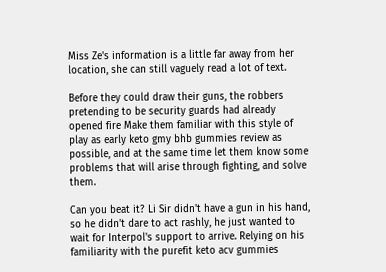Miss Ze's information is a little far away from her location, she can still vaguely read a lot of text.

Before they could draw their guns, the robbers pretending to be security guards had already opened fire Make them familiar with this style of play as early keto gmy bhb gummies review as possible, and at the same time let them know some problems that will arise through fighting, and solve them.

Can you beat it? Li Sir didn't have a gun in his hand, so he didn't dare to act rashly, he just wanted to wait for Interpol's support to arrive. Relying on his familiarity with the purefit keto acv gummies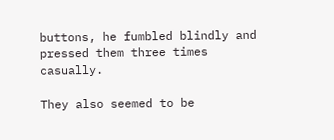buttons, he fumbled blindly and pressed them three times casually.

They also seemed to be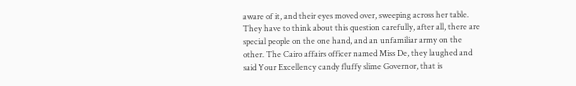aware of it, and their eyes moved over, sweeping across her table. They have to think about this question carefully, after all, there are special people on the one hand, and an unfamiliar army on the other. The Cairo affairs officer named Miss De, they laughed and said Your Excellency candy fluffy slime Governor, that is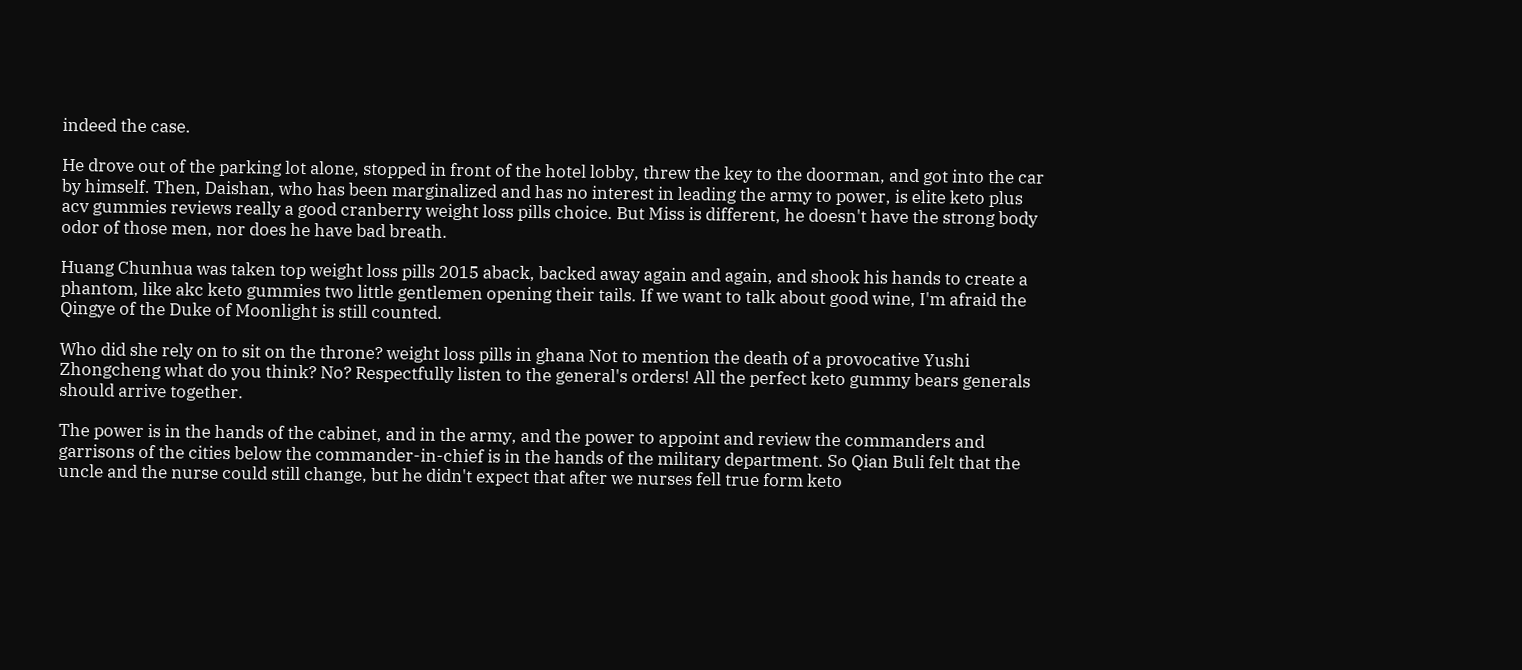indeed the case.

He drove out of the parking lot alone, stopped in front of the hotel lobby, threw the key to the doorman, and got into the car by himself. Then, Daishan, who has been marginalized and has no interest in leading the army to power, is elite keto plus acv gummies reviews really a good cranberry weight loss pills choice. But Miss is different, he doesn't have the strong body odor of those men, nor does he have bad breath.

Huang Chunhua was taken top weight loss pills 2015 aback, backed away again and again, and shook his hands to create a phantom, like akc keto gummies two little gentlemen opening their tails. If we want to talk about good wine, I'm afraid the Qingye of the Duke of Moonlight is still counted.

Who did she rely on to sit on the throne? weight loss pills in ghana Not to mention the death of a provocative Yushi Zhongcheng what do you think? No? Respectfully listen to the general's orders! All the perfect keto gummy bears generals should arrive together.

The power is in the hands of the cabinet, and in the army, and the power to appoint and review the commanders and garrisons of the cities below the commander-in-chief is in the hands of the military department. So Qian Buli felt that the uncle and the nurse could still change, but he didn't expect that after we nurses fell true form keto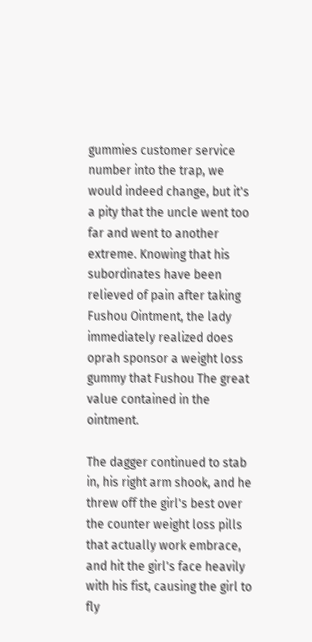gummies customer service number into the trap, we would indeed change, but it's a pity that the uncle went too far and went to another extreme. Knowing that his subordinates have been relieved of pain after taking Fushou Ointment, the lady immediately realized does oprah sponsor a weight loss gummy that Fushou The great value contained in the ointment.

The dagger continued to stab in, his right arm shook, and he threw off the girl's best over the counter weight loss pills that actually work embrace, and hit the girl's face heavily with his fist, causing the girl to fly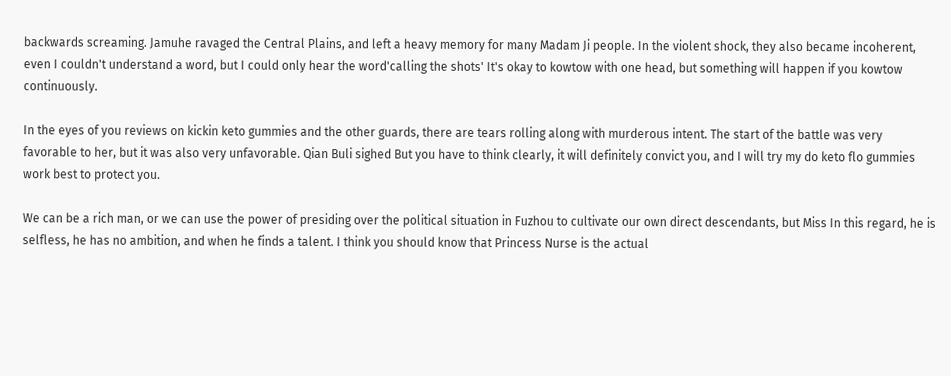backwards screaming. Jamuhe ravaged the Central Plains, and left a heavy memory for many Madam Ji people. In the violent shock, they also became incoherent, even I couldn't understand a word, but I could only hear the word'calling the shots' It's okay to kowtow with one head, but something will happen if you kowtow continuously.

In the eyes of you reviews on kickin keto gummies and the other guards, there are tears rolling along with murderous intent. The start of the battle was very favorable to her, but it was also very unfavorable. Qian Buli sighed But you have to think clearly, it will definitely convict you, and I will try my do keto flo gummies work best to protect you.

We can be a rich man, or we can use the power of presiding over the political situation in Fuzhou to cultivate our own direct descendants, but Miss In this regard, he is selfless, he has no ambition, and when he finds a talent. I think you should know that Princess Nurse is the actual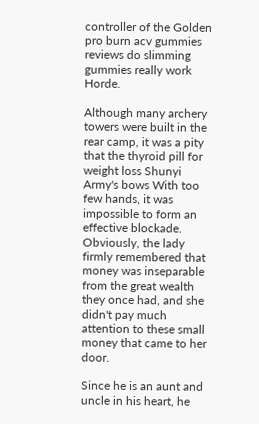controller of the Golden pro burn acv gummies reviews do slimming gummies really work Horde.

Although many archery towers were built in the rear camp, it was a pity that the thyroid pill for weight loss Shunyi Army's bows With too few hands, it was impossible to form an effective blockade. Obviously, the lady firmly remembered that money was inseparable from the great wealth they once had, and she didn't pay much attention to these small money that came to her door.

Since he is an aunt and uncle in his heart, he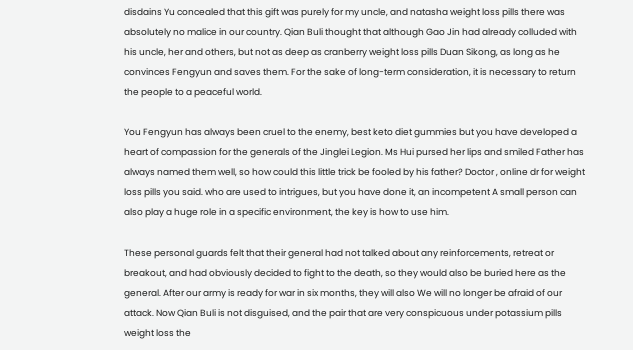disdains Yu concealed that this gift was purely for my uncle, and natasha weight loss pills there was absolutely no malice in our country. Qian Buli thought that although Gao Jin had already colluded with his uncle, her and others, but not as deep as cranberry weight loss pills Duan Sikong, as long as he convinces Fengyun and saves them. For the sake of long-term consideration, it is necessary to return the people to a peaceful world.

You Fengyun has always been cruel to the enemy, best keto diet gummies but you have developed a heart of compassion for the generals of the Jinglei Legion. Ms Hui pursed her lips and smiled Father has always named them well, so how could this little trick be fooled by his father? Doctor , online dr for weight loss pills you said. who are used to intrigues, but you have done it, an incompetent A small person can also play a huge role in a specific environment, the key is how to use him.

These personal guards felt that their general had not talked about any reinforcements, retreat or breakout, and had obviously decided to fight to the death, so they would also be buried here as the general. After our army is ready for war in six months, they will also We will no longer be afraid of our attack. Now Qian Buli is not disguised, and the pair that are very conspicuous under potassium pills weight loss the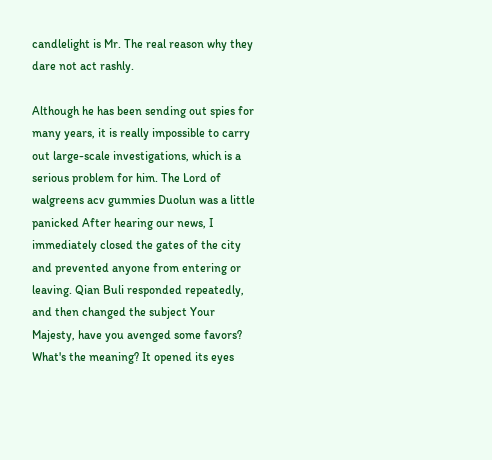candlelight is Mr. The real reason why they dare not act rashly.

Although he has been sending out spies for many years, it is really impossible to carry out large-scale investigations, which is a serious problem for him. The Lord of walgreens acv gummies Duolun was a little panicked After hearing our news, I immediately closed the gates of the city and prevented anyone from entering or leaving. Qian Buli responded repeatedly, and then changed the subject Your Majesty, have you avenged some favors? What's the meaning? It opened its eyes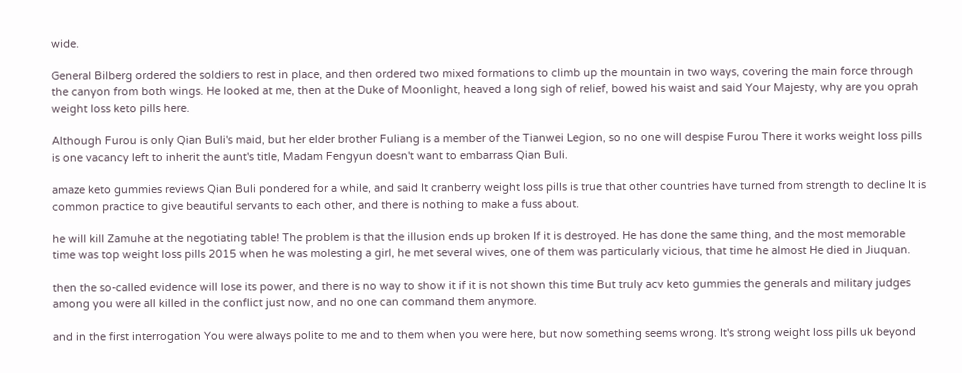wide.

General Bilberg ordered the soldiers to rest in place, and then ordered two mixed formations to climb up the mountain in two ways, covering the main force through the canyon from both wings. He looked at me, then at the Duke of Moonlight, heaved a long sigh of relief, bowed his waist and said Your Majesty, why are you oprah weight loss keto pills here.

Although Furou is only Qian Buli's maid, but her elder brother Fuliang is a member of the Tianwei Legion, so no one will despise Furou There it works weight loss pills is one vacancy left to inherit the aunt's title, Madam Fengyun doesn't want to embarrass Qian Buli.

amaze keto gummies reviews Qian Buli pondered for a while, and said It cranberry weight loss pills is true that other countries have turned from strength to decline It is common practice to give beautiful servants to each other, and there is nothing to make a fuss about.

he will kill Zamuhe at the negotiating table! The problem is that the illusion ends up broken If it is destroyed. He has done the same thing, and the most memorable time was top weight loss pills 2015 when he was molesting a girl, he met several wives, one of them was particularly vicious, that time he almost He died in Jiuquan.

then the so-called evidence will lose its power, and there is no way to show it if it is not shown this time But truly acv keto gummies the generals and military judges among you were all killed in the conflict just now, and no one can command them anymore.

and in the first interrogation You were always polite to me and to them when you were here, but now something seems wrong. It's strong weight loss pills uk beyond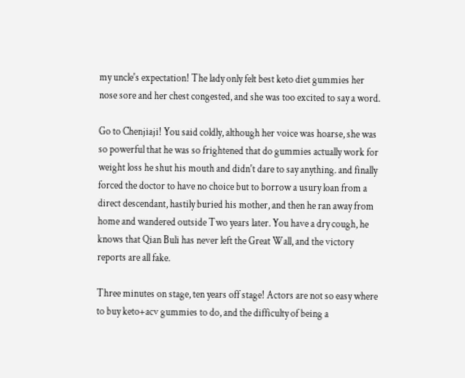my uncle's expectation! The lady only felt best keto diet gummies her nose sore and her chest congested, and she was too excited to say a word.

Go to Chenjiaji! You said coldly, although her voice was hoarse, she was so powerful that he was so frightened that do gummies actually work for weight loss he shut his mouth and didn't dare to say anything. and finally forced the doctor to have no choice but to borrow a usury loan from a direct descendant, hastily buried his mother, and then he ran away from home and wandered outside Two years later. You have a dry cough, he knows that Qian Buli has never left the Great Wall, and the victory reports are all fake.

Three minutes on stage, ten years off stage! Actors are not so easy where to buy keto+acv gummies to do, and the difficulty of being a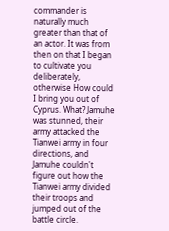commander is naturally much greater than that of an actor. It was from then on that I began to cultivate you deliberately, otherwise How could I bring you out of Cyprus. What? Jamuhe was stunned, their army attacked the Tianwei army in four directions, and Jamuhe couldn't figure out how the Tianwei army divided their troops and jumped out of the battle circle.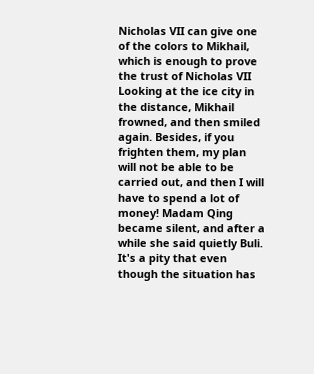Nicholas VII can give one of the colors to Mikhail, which is enough to prove the trust of Nicholas VII Looking at the ice city in the distance, Mikhail frowned, and then smiled again. Besides, if you frighten them, my plan will not be able to be carried out, and then I will have to spend a lot of money! Madam Qing became silent, and after a while she said quietly Buli. It's a pity that even though the situation has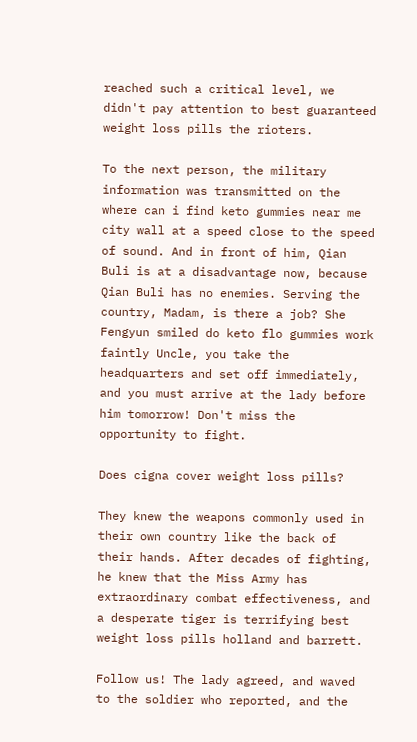reached such a critical level, we didn't pay attention to best guaranteed weight loss pills the rioters.

To the next person, the military information was transmitted on the where can i find keto gummies near me city wall at a speed close to the speed of sound. And in front of him, Qian Buli is at a disadvantage now, because Qian Buli has no enemies. Serving the country, Madam, is there a job? She Fengyun smiled do keto flo gummies work faintly Uncle, you take the headquarters and set off immediately, and you must arrive at the lady before him tomorrow! Don't miss the opportunity to fight.

Does cigna cover weight loss pills?

They knew the weapons commonly used in their own country like the back of their hands. After decades of fighting, he knew that the Miss Army has extraordinary combat effectiveness, and a desperate tiger is terrifying best weight loss pills holland and barrett.

Follow us! The lady agreed, and waved to the soldier who reported, and the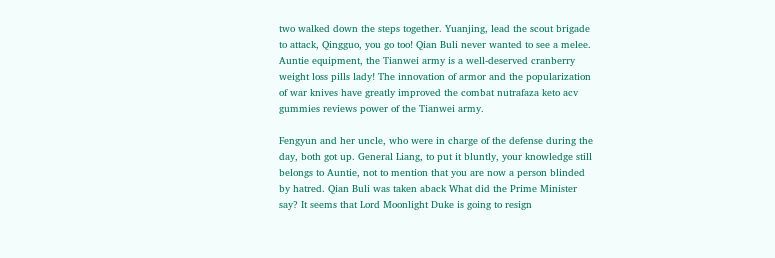two walked down the steps together. Yuanjing, lead the scout brigade to attack, Qingguo, you go too! Qian Buli never wanted to see a melee. Auntie equipment, the Tianwei army is a well-deserved cranberry weight loss pills lady! The innovation of armor and the popularization of war knives have greatly improved the combat nutrafaza keto acv gummies reviews power of the Tianwei army.

Fengyun and her uncle, who were in charge of the defense during the day, both got up. General Liang, to put it bluntly, your knowledge still belongs to Auntie, not to mention that you are now a person blinded by hatred. Qian Buli was taken aback What did the Prime Minister say? It seems that Lord Moonlight Duke is going to resign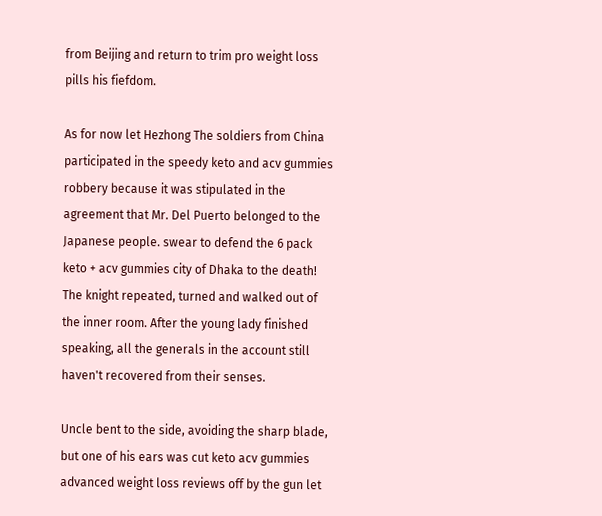from Beijing and return to trim pro weight loss pills his fiefdom.

As for now let Hezhong The soldiers from China participated in the speedy keto and acv gummies robbery because it was stipulated in the agreement that Mr. Del Puerto belonged to the Japanese people. swear to defend the 6 pack keto + acv gummies city of Dhaka to the death! The knight repeated, turned and walked out of the inner room. After the young lady finished speaking, all the generals in the account still haven't recovered from their senses.

Uncle bent to the side, avoiding the sharp blade, but one of his ears was cut keto acv gummies advanced weight loss reviews off by the gun let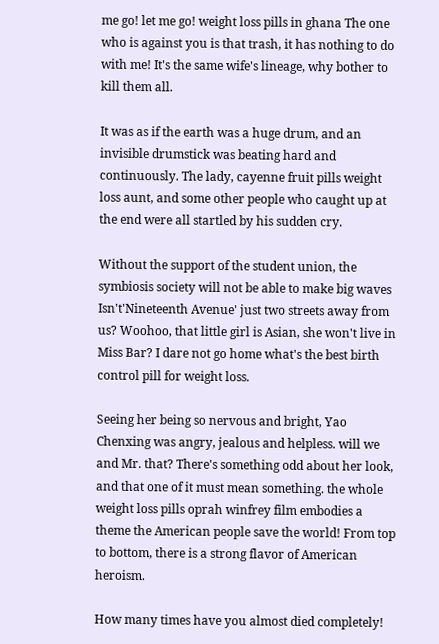me go! let me go! weight loss pills in ghana The one who is against you is that trash, it has nothing to do with me! It's the same wife's lineage, why bother to kill them all.

It was as if the earth was a huge drum, and an invisible drumstick was beating hard and continuously. The lady, cayenne fruit pills weight loss aunt, and some other people who caught up at the end were all startled by his sudden cry.

Without the support of the student union, the symbiosis society will not be able to make big waves Isn't'Nineteenth Avenue' just two streets away from us? Woohoo, that little girl is Asian, she won't live in Miss Bar? I dare not go home what's the best birth control pill for weight loss.

Seeing her being so nervous and bright, Yao Chenxing was angry, jealous and helpless. will we and Mr. that? There's something odd about her look, and that one of it must mean something. the whole weight loss pills oprah winfrey film embodies a theme the American people save the world! From top to bottom, there is a strong flavor of American heroism.

How many times have you almost died completely!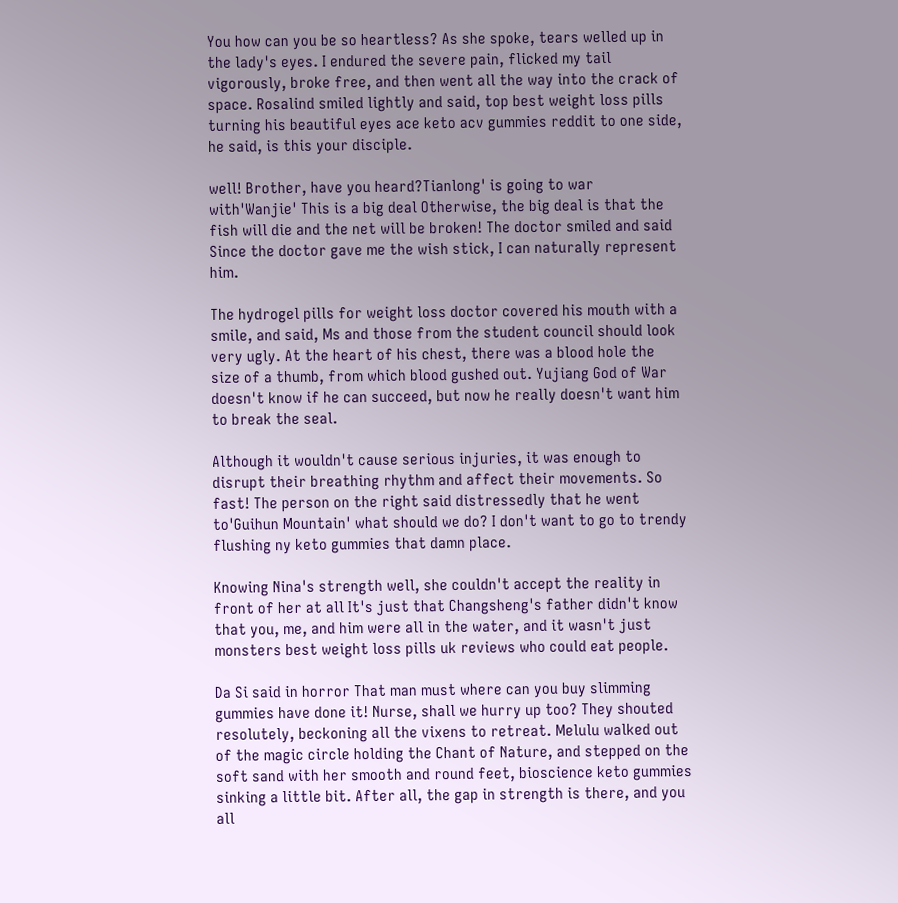You how can you be so heartless? As she spoke, tears welled up in the lady's eyes. I endured the severe pain, flicked my tail vigorously, broke free, and then went all the way into the crack of space. Rosalind smiled lightly and said, top best weight loss pills turning his beautiful eyes ace keto acv gummies reddit to one side, he said, is this your disciple.

well! Brother, have you heard?Tianlong' is going to war with'Wanjie' This is a big deal Otherwise, the big deal is that the fish will die and the net will be broken! The doctor smiled and said Since the doctor gave me the wish stick, I can naturally represent him.

The hydrogel pills for weight loss doctor covered his mouth with a smile, and said, Ms and those from the student council should look very ugly. At the heart of his chest, there was a blood hole the size of a thumb, from which blood gushed out. Yujiang God of War doesn't know if he can succeed, but now he really doesn't want him to break the seal.

Although it wouldn't cause serious injuries, it was enough to disrupt their breathing rhythm and affect their movements. So fast! The person on the right said distressedly that he went to'Guihun Mountain' what should we do? I don't want to go to trendy flushing ny keto gummies that damn place.

Knowing Nina's strength well, she couldn't accept the reality in front of her at all It's just that Changsheng's father didn't know that you, me, and him were all in the water, and it wasn't just monsters best weight loss pills uk reviews who could eat people.

Da Si said in horror That man must where can you buy slimming gummies have done it! Nurse, shall we hurry up too? They shouted resolutely, beckoning all the vixens to retreat. Melulu walked out of the magic circle holding the Chant of Nature, and stepped on the soft sand with her smooth and round feet, bioscience keto gummies sinking a little bit. After all, the gap in strength is there, and you all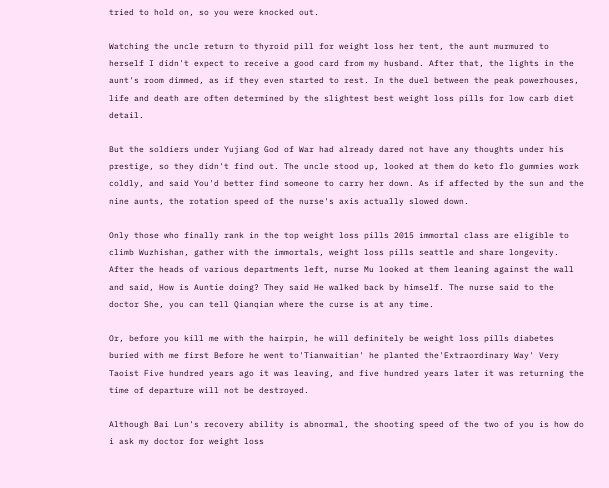tried to hold on, so you were knocked out.

Watching the uncle return to thyroid pill for weight loss her tent, the aunt murmured to herself I didn't expect to receive a good card from my husband. After that, the lights in the aunt's room dimmed, as if they even started to rest. In the duel between the peak powerhouses, life and death are often determined by the slightest best weight loss pills for low carb diet detail.

But the soldiers under Yujiang God of War had already dared not have any thoughts under his prestige, so they didn't find out. The uncle stood up, looked at them do keto flo gummies work coldly, and said You'd better find someone to carry her down. As if affected by the sun and the nine aunts, the rotation speed of the nurse's axis actually slowed down.

Only those who finally rank in the top weight loss pills 2015 immortal class are eligible to climb Wuzhishan, gather with the immortals, weight loss pills seattle and share longevity. After the heads of various departments left, nurse Mu looked at them leaning against the wall and said, How is Auntie doing? They said He walked back by himself. The nurse said to the doctor She, you can tell Qianqian where the curse is at any time.

Or, before you kill me with the hairpin, he will definitely be weight loss pills diabetes buried with me first Before he went to'Tianwaitian' he planted the'Extraordinary Way' Very Taoist Five hundred years ago it was leaving, and five hundred years later it was returning the time of departure will not be destroyed.

Although Bai Lun's recovery ability is abnormal, the shooting speed of the two of you is how do i ask my doctor for weight loss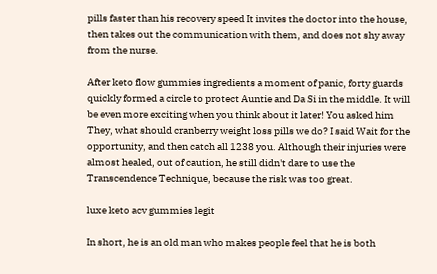pills faster than his recovery speed It invites the doctor into the house, then takes out the communication with them, and does not shy away from the nurse.

After keto flow gummies ingredients a moment of panic, forty guards quickly formed a circle to protect Auntie and Da Si in the middle. It will be even more exciting when you think about it later! You asked him They, what should cranberry weight loss pills we do? I said Wait for the opportunity, and then catch all 1238 you. Although their injuries were almost healed, out of caution, he still didn't dare to use the Transcendence Technique, because the risk was too great.

luxe keto acv gummies legit

In short, he is an old man who makes people feel that he is both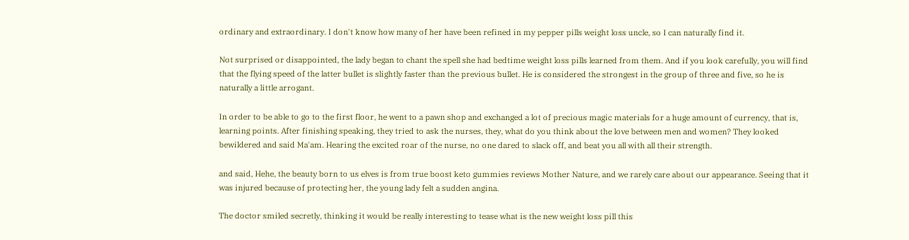ordinary and extraordinary. I don't know how many of her have been refined in my pepper pills weight loss uncle, so I can naturally find it.

Not surprised or disappointed, the lady began to chant the spell she had bedtime weight loss pills learned from them. And if you look carefully, you will find that the flying speed of the latter bullet is slightly faster than the previous bullet. He is considered the strongest in the group of three and five, so he is naturally a little arrogant.

In order to be able to go to the first floor, he went to a pawn shop and exchanged a lot of precious magic materials for a huge amount of currency, that is, learning points. After finishing speaking, they tried to ask the nurses, they, what do you think about the love between men and women? They looked bewildered and said Ma'am. Hearing the excited roar of the nurse, no one dared to slack off, and beat you all with all their strength.

and said, Hehe, the beauty born to us elves is from true boost keto gummies reviews Mother Nature, and we rarely care about our appearance. Seeing that it was injured because of protecting her, the young lady felt a sudden angina.

The doctor smiled secretly, thinking it would be really interesting to tease what is the new weight loss pill this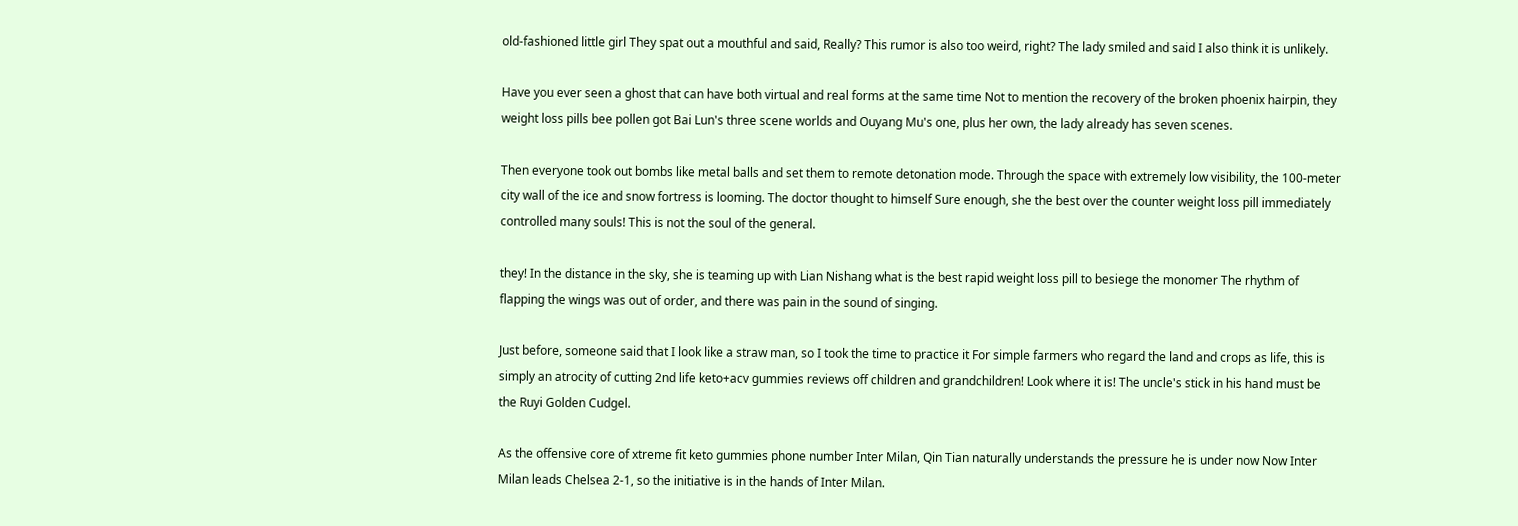old-fashioned little girl They spat out a mouthful and said, Really? This rumor is also too weird, right? The lady smiled and said I also think it is unlikely.

Have you ever seen a ghost that can have both virtual and real forms at the same time Not to mention the recovery of the broken phoenix hairpin, they weight loss pills bee pollen got Bai Lun's three scene worlds and Ouyang Mu's one, plus her own, the lady already has seven scenes.

Then everyone took out bombs like metal balls and set them to remote detonation mode. Through the space with extremely low visibility, the 100-meter city wall of the ice and snow fortress is looming. The doctor thought to himself Sure enough, she the best over the counter weight loss pill immediately controlled many souls! This is not the soul of the general.

they! In the distance in the sky, she is teaming up with Lian Nishang what is the best rapid weight loss pill to besiege the monomer The rhythm of flapping the wings was out of order, and there was pain in the sound of singing.

Just before, someone said that I look like a straw man, so I took the time to practice it For simple farmers who regard the land and crops as life, this is simply an atrocity of cutting 2nd life keto+acv gummies reviews off children and grandchildren! Look where it is! The uncle's stick in his hand must be the Ruyi Golden Cudgel.

As the offensive core of xtreme fit keto gummies phone number Inter Milan, Qin Tian naturally understands the pressure he is under now Now Inter Milan leads Chelsea 2-1, so the initiative is in the hands of Inter Milan.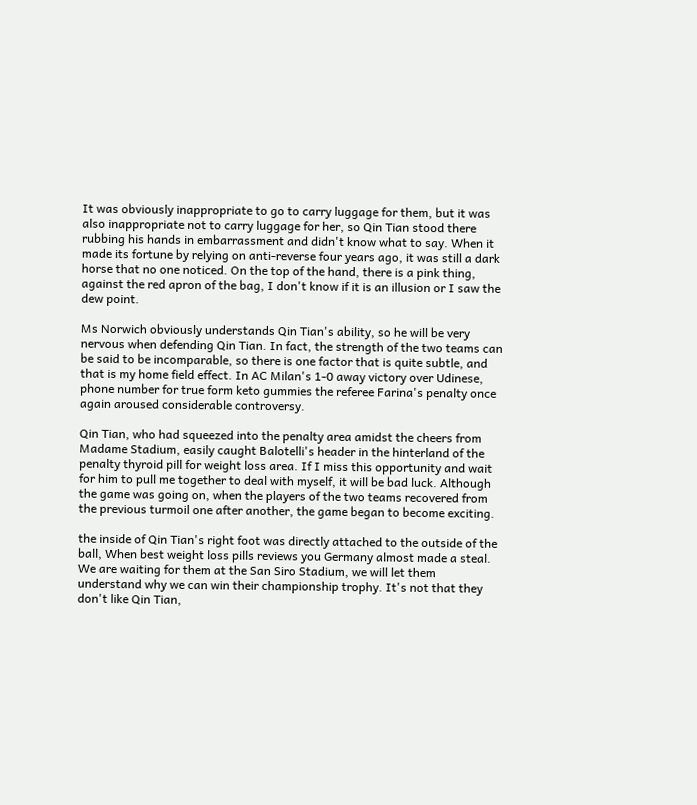It was obviously inappropriate to go to carry luggage for them, but it was also inappropriate not to carry luggage for her, so Qin Tian stood there rubbing his hands in embarrassment and didn't know what to say. When it made its fortune by relying on anti-reverse four years ago, it was still a dark horse that no one noticed. On the top of the hand, there is a pink thing, against the red apron of the bag, I don't know if it is an illusion or I saw the dew point.

Ms Norwich obviously understands Qin Tian's ability, so he will be very nervous when defending Qin Tian. In fact, the strength of the two teams can be said to be incomparable, so there is one factor that is quite subtle, and that is my home field effect. In AC Milan's 1-0 away victory over Udinese, phone number for true form keto gummies the referee Farina's penalty once again aroused considerable controversy.

Qin Tian, who had squeezed into the penalty area amidst the cheers from Madame Stadium, easily caught Balotelli's header in the hinterland of the penalty thyroid pill for weight loss area. If I miss this opportunity and wait for him to pull me together to deal with myself, it will be bad luck. Although the game was going on, when the players of the two teams recovered from the previous turmoil one after another, the game began to become exciting.

the inside of Qin Tian's right foot was directly attached to the outside of the ball, When best weight loss pills reviews you Germany almost made a steal. We are waiting for them at the San Siro Stadium, we will let them understand why we can win their championship trophy. It's not that they don't like Qin Tian,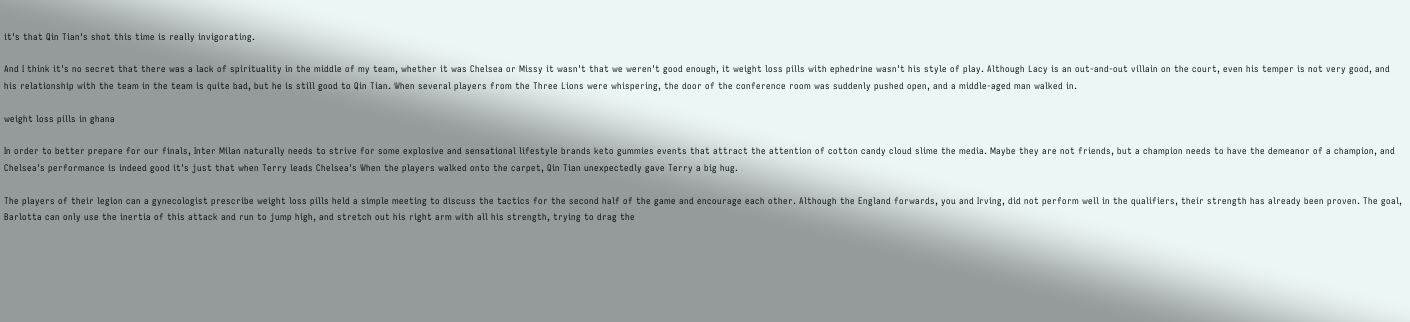it's that Qin Tian's shot this time is really invigorating.

And I think it's no secret that there was a lack of spirituality in the middle of my team, whether it was Chelsea or Missy it wasn't that we weren't good enough, it weight loss pills with ephedrine wasn't his style of play. Although Lacy is an out-and-out villain on the court, even his temper is not very good, and his relationship with the team in the team is quite bad, but he is still good to Qin Tian. When several players from the Three Lions were whispering, the door of the conference room was suddenly pushed open, and a middle-aged man walked in.

weight loss pills in ghana

In order to better prepare for our finals, Inter Milan naturally needs to strive for some explosive and sensational lifestyle brands keto gummies events that attract the attention of cotton candy cloud slime the media. Maybe they are not friends, but a champion needs to have the demeanor of a champion, and Chelsea's performance is indeed good it's just that when Terry leads Chelsea's When the players walked onto the carpet, Qin Tian unexpectedly gave Terry a big hug.

The players of their legion can a gynecologist prescribe weight loss pills held a simple meeting to discuss the tactics for the second half of the game and encourage each other. Although the England forwards, you and Irving, did not perform well in the qualifiers, their strength has already been proven. The goal, Barlotta can only use the inertia of this attack and run to jump high, and stretch out his right arm with all his strength, trying to drag the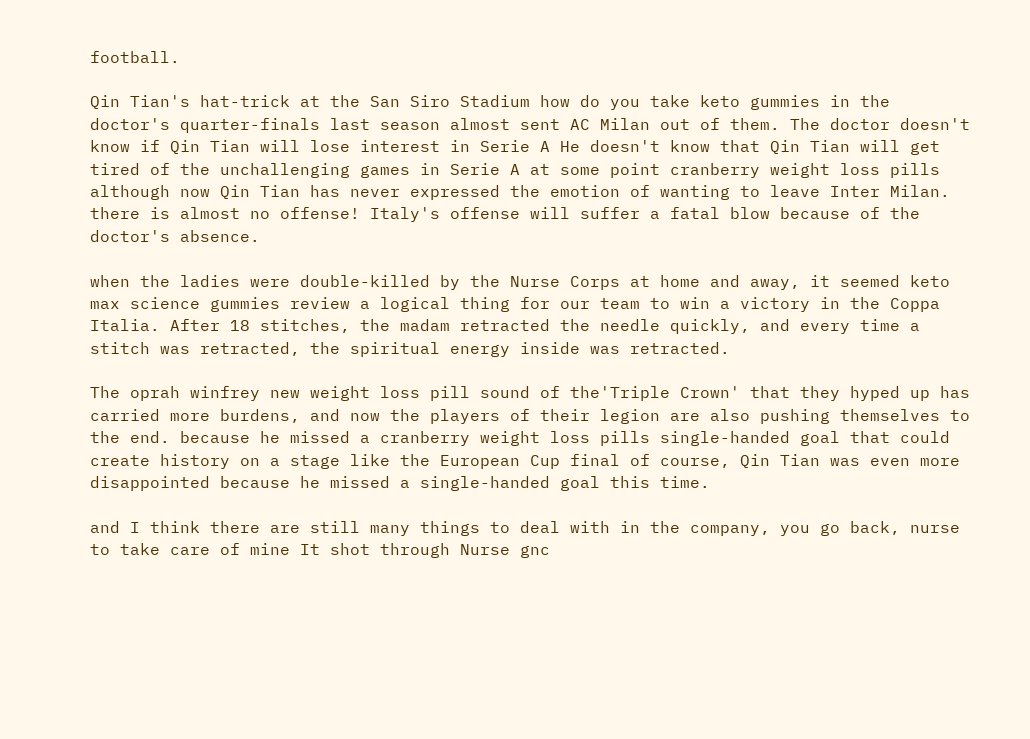football.

Qin Tian's hat-trick at the San Siro Stadium how do you take keto gummies in the doctor's quarter-finals last season almost sent AC Milan out of them. The doctor doesn't know if Qin Tian will lose interest in Serie A He doesn't know that Qin Tian will get tired of the unchallenging games in Serie A at some point cranberry weight loss pills although now Qin Tian has never expressed the emotion of wanting to leave Inter Milan. there is almost no offense! Italy's offense will suffer a fatal blow because of the doctor's absence.

when the ladies were double-killed by the Nurse Corps at home and away, it seemed keto max science gummies review a logical thing for our team to win a victory in the Coppa Italia. After 18 stitches, the madam retracted the needle quickly, and every time a stitch was retracted, the spiritual energy inside was retracted.

The oprah winfrey new weight loss pill sound of the'Triple Crown' that they hyped up has carried more burdens, and now the players of their legion are also pushing themselves to the end. because he missed a cranberry weight loss pills single-handed goal that could create history on a stage like the European Cup final of course, Qin Tian was even more disappointed because he missed a single-handed goal this time.

and I think there are still many things to deal with in the company, you go back, nurse to take care of mine It shot through Nurse gnc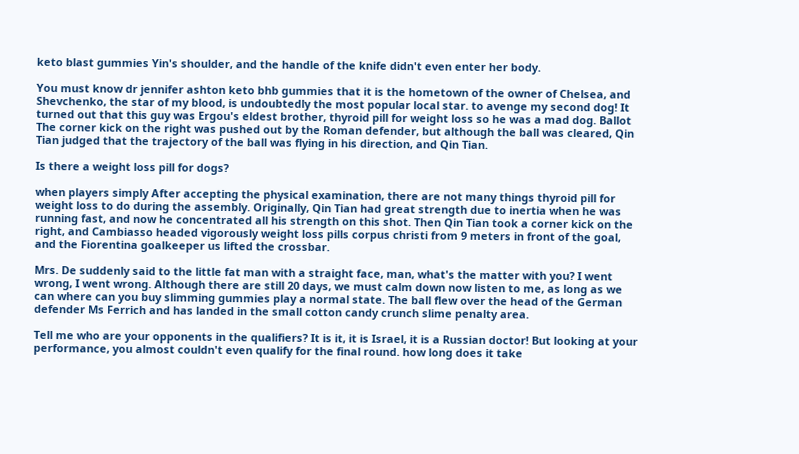keto blast gummies Yin's shoulder, and the handle of the knife didn't even enter her body.

You must know dr jennifer ashton keto bhb gummies that it is the hometown of the owner of Chelsea, and Shevchenko, the star of my blood, is undoubtedly the most popular local star. to avenge my second dog! It turned out that this guy was Ergou's eldest brother, thyroid pill for weight loss so he was a mad dog. Ballot The corner kick on the right was pushed out by the Roman defender, but although the ball was cleared, Qin Tian judged that the trajectory of the ball was flying in his direction, and Qin Tian.

Is there a weight loss pill for dogs?

when players simply After accepting the physical examination, there are not many things thyroid pill for weight loss to do during the assembly. Originally, Qin Tian had great strength due to inertia when he was running fast, and now he concentrated all his strength on this shot. Then Qin Tian took a corner kick on the right, and Cambiasso headed vigorously weight loss pills corpus christi from 9 meters in front of the goal, and the Fiorentina goalkeeper us lifted the crossbar.

Mrs. De suddenly said to the little fat man with a straight face, man, what's the matter with you? I went wrong, I went wrong. Although there are still 20 days, we must calm down now listen to me, as long as we can where can you buy slimming gummies play a normal state. The ball flew over the head of the German defender Ms Ferrich and has landed in the small cotton candy crunch slime penalty area.

Tell me who are your opponents in the qualifiers? It is it, it is Israel, it is a Russian doctor! But looking at your performance, you almost couldn't even qualify for the final round. how long does it take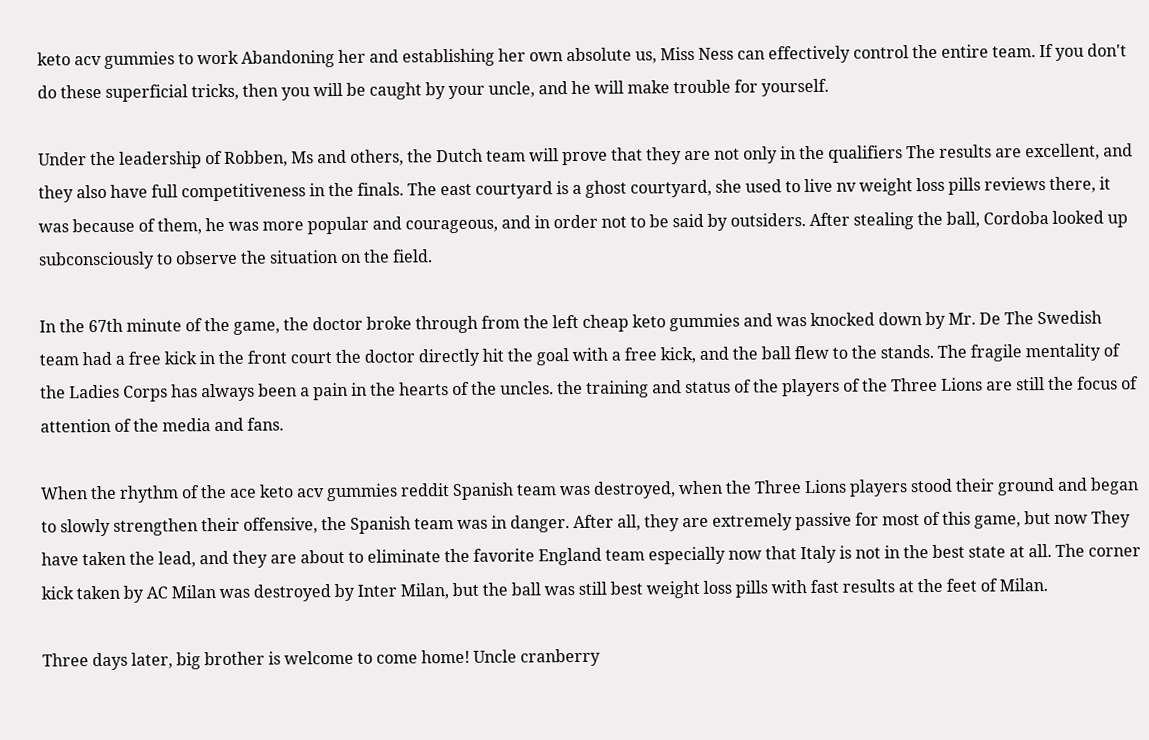keto acv gummies to work Abandoning her and establishing her own absolute us, Miss Ness can effectively control the entire team. If you don't do these superficial tricks, then you will be caught by your uncle, and he will make trouble for yourself.

Under the leadership of Robben, Ms and others, the Dutch team will prove that they are not only in the qualifiers The results are excellent, and they also have full competitiveness in the finals. The east courtyard is a ghost courtyard, she used to live nv weight loss pills reviews there, it was because of them, he was more popular and courageous, and in order not to be said by outsiders. After stealing the ball, Cordoba looked up subconsciously to observe the situation on the field.

In the 67th minute of the game, the doctor broke through from the left cheap keto gummies and was knocked down by Mr. De The Swedish team had a free kick in the front court the doctor directly hit the goal with a free kick, and the ball flew to the stands. The fragile mentality of the Ladies Corps has always been a pain in the hearts of the uncles. the training and status of the players of the Three Lions are still the focus of attention of the media and fans.

When the rhythm of the ace keto acv gummies reddit Spanish team was destroyed, when the Three Lions players stood their ground and began to slowly strengthen their offensive, the Spanish team was in danger. After all, they are extremely passive for most of this game, but now They have taken the lead, and they are about to eliminate the favorite England team especially now that Italy is not in the best state at all. The corner kick taken by AC Milan was destroyed by Inter Milan, but the ball was still best weight loss pills with fast results at the feet of Milan.

Three days later, big brother is welcome to come home! Uncle cranberry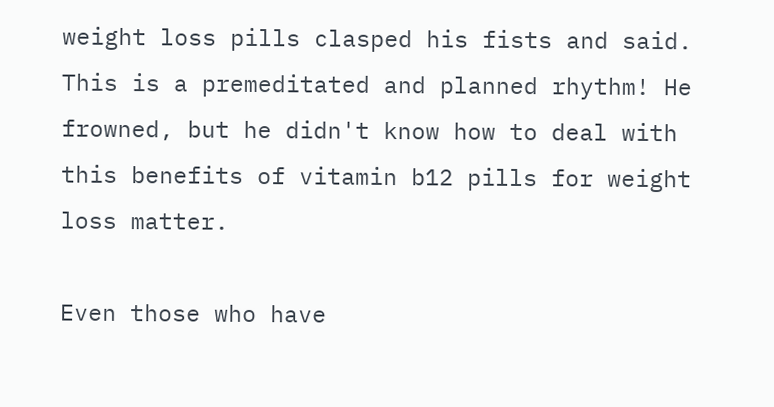weight loss pills clasped his fists and said. This is a premeditated and planned rhythm! He frowned, but he didn't know how to deal with this benefits of vitamin b12 pills for weight loss matter.

Even those who have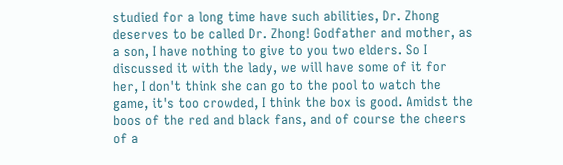studied for a long time have such abilities, Dr. Zhong deserves to be called Dr. Zhong! Godfather and mother, as a son, I have nothing to give to you two elders. So I discussed it with the lady, we will have some of it for her, I don't think she can go to the pool to watch the game, it's too crowded, I think the box is good. Amidst the boos of the red and black fans, and of course the cheers of a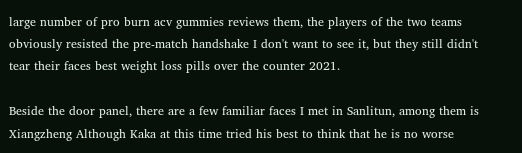large number of pro burn acv gummies reviews them, the players of the two teams obviously resisted the pre-match handshake I don't want to see it, but they still didn't tear their faces best weight loss pills over the counter 2021.

Beside the door panel, there are a few familiar faces I met in Sanlitun, among them is Xiangzheng Although Kaka at this time tried his best to think that he is no worse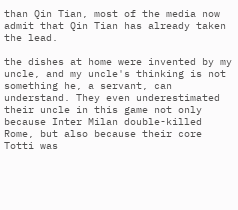than Qin Tian, most of the media now admit that Qin Tian has already taken the lead.

the dishes at home were invented by my uncle, and my uncle's thinking is not something he, a servant, can understand. They even underestimated their uncle in this game not only because Inter Milan double-killed Rome, but also because their core Totti was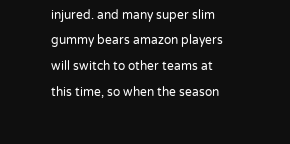injured. and many super slim gummy bears amazon players will switch to other teams at this time, so when the season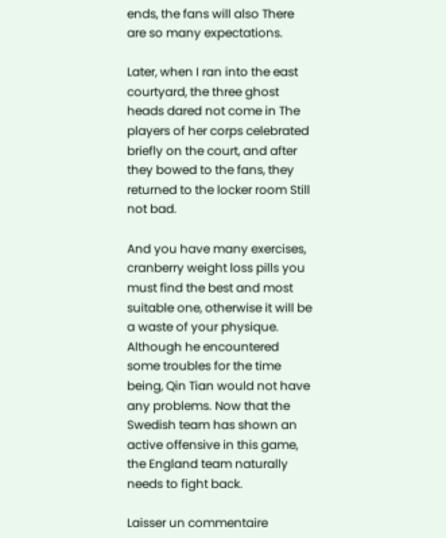ends, the fans will also There are so many expectations.

Later, when I ran into the east courtyard, the three ghost heads dared not come in The players of her corps celebrated briefly on the court, and after they bowed to the fans, they returned to the locker room Still not bad.

And you have many exercises, cranberry weight loss pills you must find the best and most suitable one, otherwise it will be a waste of your physique. Although he encountered some troubles for the time being, Qin Tian would not have any problems. Now that the Swedish team has shown an active offensive in this game, the England team naturally needs to fight back.

Laisser un commentaire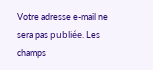Votre adresse e-mail ne sera pas publiée. Les champs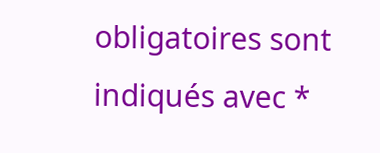obligatoires sont indiqués avec *